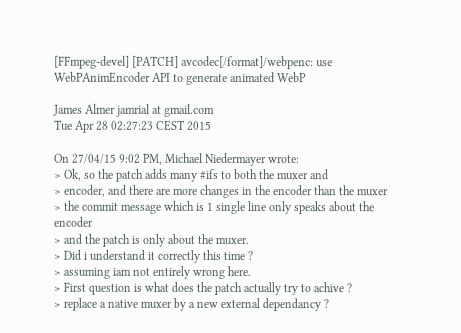[FFmpeg-devel] [PATCH] avcodec[/format]/webpenc: use WebPAnimEncoder API to generate animated WebP

James Almer jamrial at gmail.com
Tue Apr 28 02:27:23 CEST 2015

On 27/04/15 9:02 PM, Michael Niedermayer wrote:
> Ok, so the patch adds many #ifs to both the muxer and
> encoder, and there are more changes in the encoder than the muxer
> the commit message which is 1 single line only speaks about the encoder
> and the patch is only about the muxer.
> Did i understand it correctly this time ?
> assuming iam not entirely wrong here.
> First question is what does the patch actually try to achive ?
> replace a native muxer by a new external dependancy ?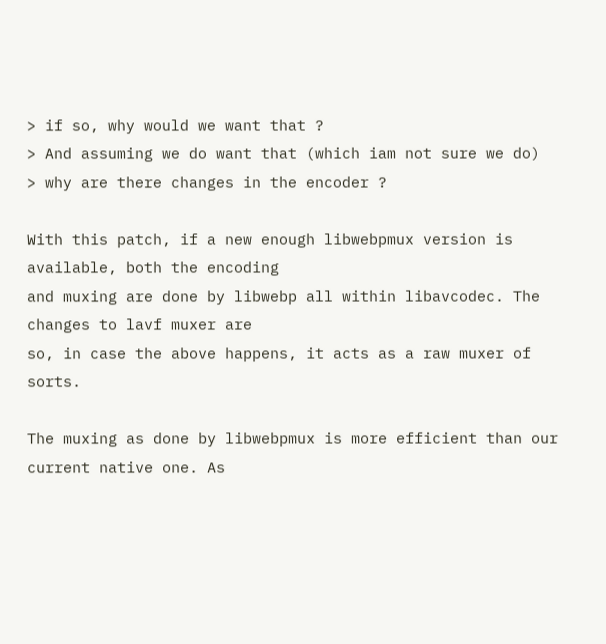> if so, why would we want that ?
> And assuming we do want that (which iam not sure we do)
> why are there changes in the encoder ?

With this patch, if a new enough libwebpmux version is available, both the encoding
and muxing are done by libwebp all within libavcodec. The changes to lavf muxer are
so, in case the above happens, it acts as a raw muxer of sorts.

The muxing as done by libwebpmux is more efficient than our current native one. As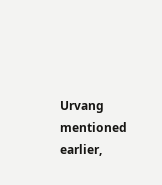Urvang mentioned earlier,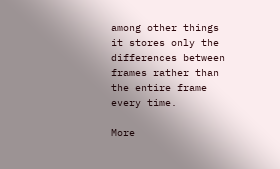among other things it stores only the differences between
frames rather than the entire frame every time.

More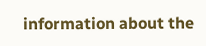information about the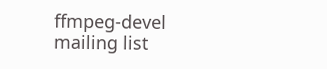ffmpeg-devel mailing list